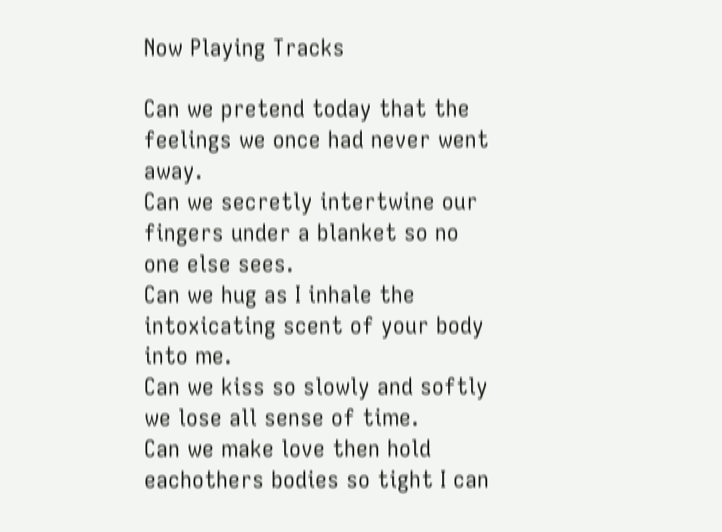Now Playing Tracks

Can we pretend today that the feelings we once had never went away.
Can we secretly intertwine our fingers under a blanket so no one else sees.
Can we hug as I inhale the intoxicating scent of your body into me.
Can we kiss so slowly and softly we lose all sense of time.
Can we make love then hold eachothers bodies so tight I can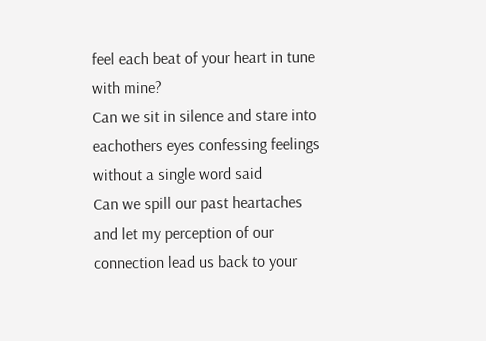feel each beat of your heart in tune with mine?
Can we sit in silence and stare into eachothers eyes confessing feelings without a single word said
Can we spill our past heartaches and let my perception of our connection lead us back to your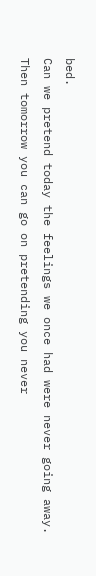bed.
Can we pretend today the feelings we once had were never going away.
Then tomorrow you can go on pretending you never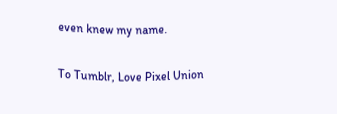even knew my name.

To Tumblr, Love Pixel Union